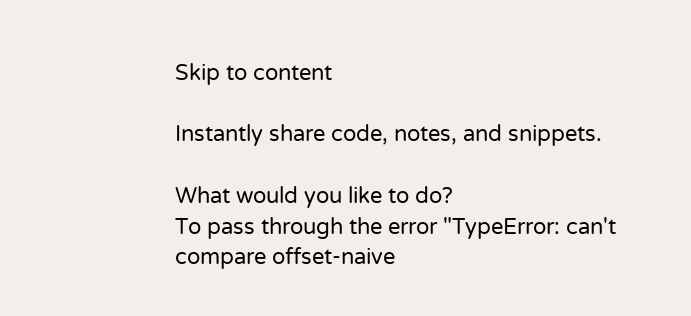Skip to content

Instantly share code, notes, and snippets.

What would you like to do?
To pass through the error "TypeError: can't compare offset-naive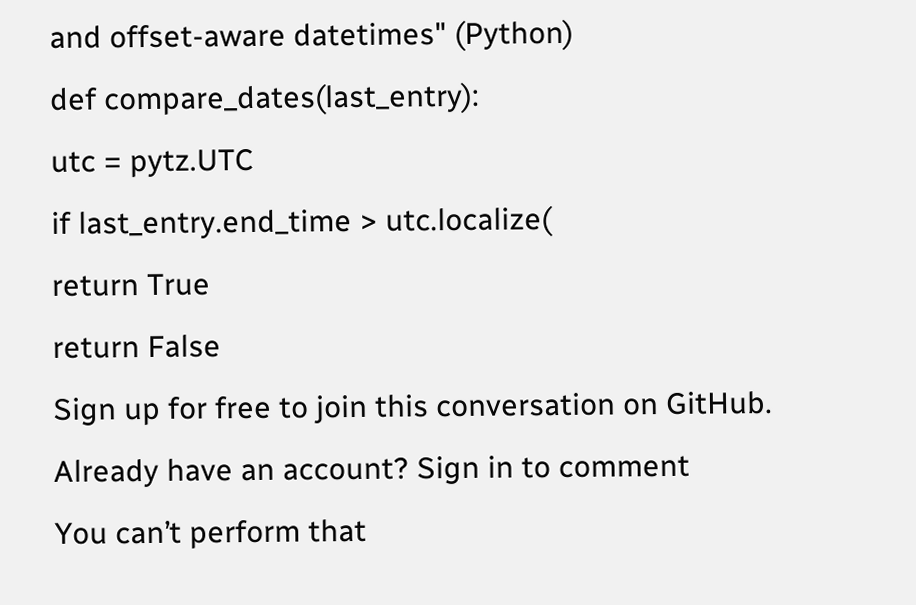and offset-aware datetimes" (Python)
def compare_dates(last_entry):
utc = pytz.UTC
if last_entry.end_time > utc.localize(
return True
return False
Sign up for free to join this conversation on GitHub. Already have an account? Sign in to comment
You can’t perform that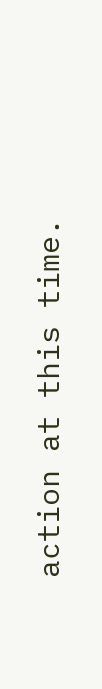action at this time.